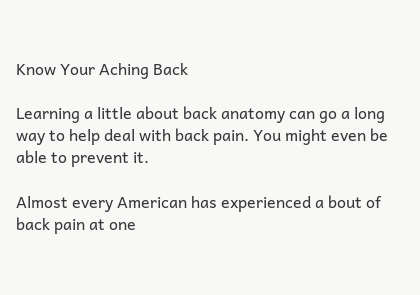Know Your Aching Back

Learning a little about back anatomy can go a long way to help deal with back pain. You might even be able to prevent it.

Almost every American has experienced a bout of back pain at one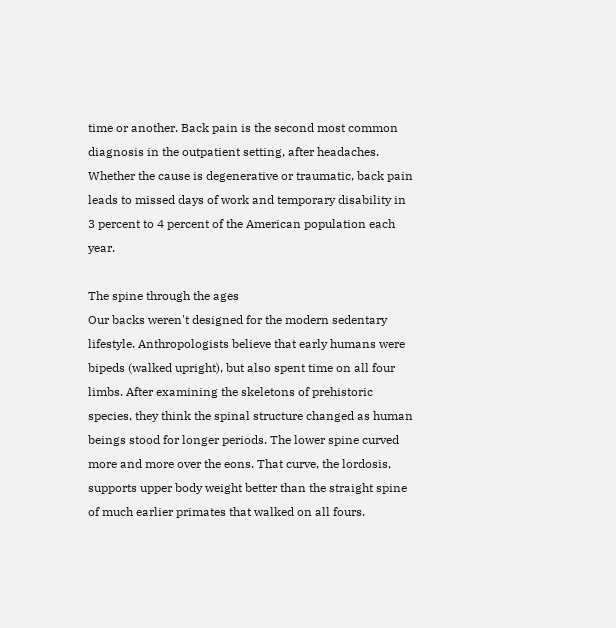time or another. Back pain is the second most common diagnosis in the outpatient setting, after headaches. Whether the cause is degenerative or traumatic, back pain leads to missed days of work and temporary disability in 3 percent to 4 percent of the American population each year.

The spine through the ages
Our backs weren't designed for the modern sedentary lifestyle. Anthropologists believe that early humans were bipeds (walked upright), but also spent time on all four limbs. After examining the skeletons of prehistoric species, they think the spinal structure changed as human beings stood for longer periods. The lower spine curved more and more over the eons. That curve, the lordosis, supports upper body weight better than the straight spine of much earlier primates that walked on all fours.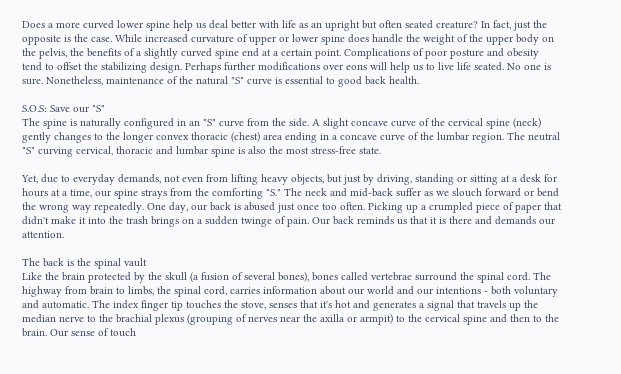Does a more curved lower spine help us deal better with life as an upright but often seated creature? In fact, just the opposite is the case. While increased curvature of upper or lower spine does handle the weight of the upper body on the pelvis, the benefits of a slightly curved spine end at a certain point. Complications of poor posture and obesity tend to offset the stabilizing design. Perhaps further modifications over eons will help us to live life seated. No one is sure. Nonetheless, maintenance of the natural "S" curve is essential to good back health.

S.O.S: Save our "S"
The spine is naturally configured in an "S" curve from the side. A slight concave curve of the cervical spine (neck) gently changes to the longer convex thoracic (chest) area ending in a concave curve of the lumbar region. The neutral "S" curving cervical, thoracic and lumbar spine is also the most stress-free state.

Yet, due to everyday demands, not even from lifting heavy objects, but just by driving, standing or sitting at a desk for hours at a time, our spine strays from the comforting "S." The neck and mid-back suffer as we slouch forward or bend the wrong way repeatedly. One day, our back is abused just once too often. Picking up a crumpled piece of paper that didn't make it into the trash brings on a sudden twinge of pain. Our back reminds us that it is there and demands our attention.

The back is the spinal vault
Like the brain protected by the skull (a fusion of several bones), bones called vertebrae surround the spinal cord. The highway from brain to limbs, the spinal cord, carries information about our world and our intentions - both voluntary and automatic. The index finger tip touches the stove, senses that it's hot and generates a signal that travels up the median nerve to the brachial plexus (grouping of nerves near the axilla or armpit) to the cervical spine and then to the brain. Our sense of touch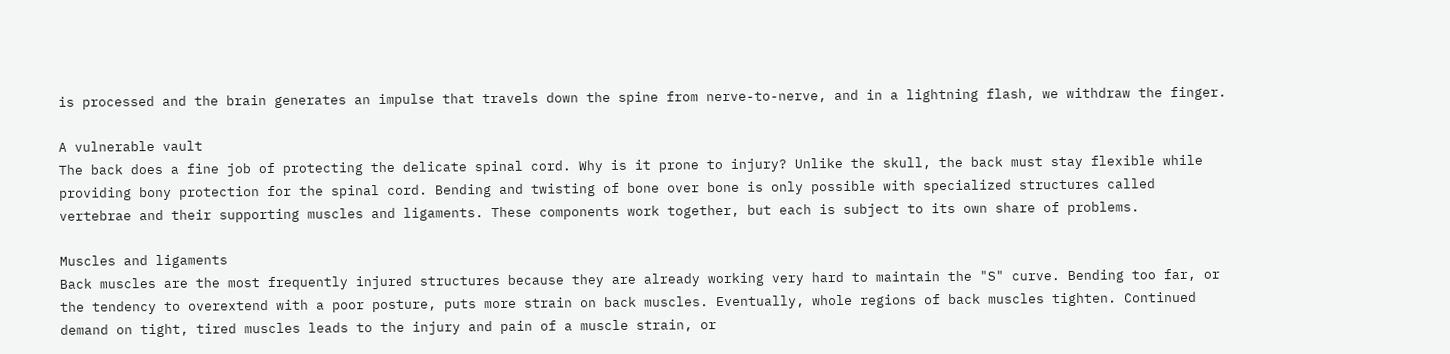is processed and the brain generates an impulse that travels down the spine from nerve-to-nerve, and in a lightning flash, we withdraw the finger.

A vulnerable vault
The back does a fine job of protecting the delicate spinal cord. Why is it prone to injury? Unlike the skull, the back must stay flexible while providing bony protection for the spinal cord. Bending and twisting of bone over bone is only possible with specialized structures called vertebrae and their supporting muscles and ligaments. These components work together, but each is subject to its own share of problems.

Muscles and ligaments
Back muscles are the most frequently injured structures because they are already working very hard to maintain the "S" curve. Bending too far, or the tendency to overextend with a poor posture, puts more strain on back muscles. Eventually, whole regions of back muscles tighten. Continued demand on tight, tired muscles leads to the injury and pain of a muscle strain, or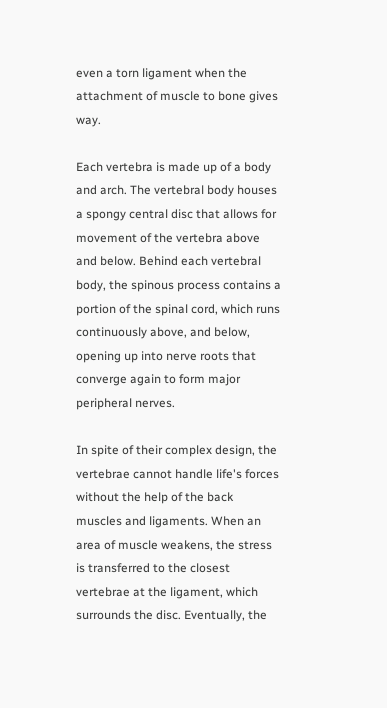even a torn ligament when the attachment of muscle to bone gives way.

Each vertebra is made up of a body and arch. The vertebral body houses a spongy central disc that allows for movement of the vertebra above and below. Behind each vertebral body, the spinous process contains a portion of the spinal cord, which runs continuously above, and below, opening up into nerve roots that converge again to form major peripheral nerves.

In spite of their complex design, the vertebrae cannot handle life's forces without the help of the back muscles and ligaments. When an area of muscle weakens, the stress is transferred to the closest vertebrae at the ligament, which surrounds the disc. Eventually, the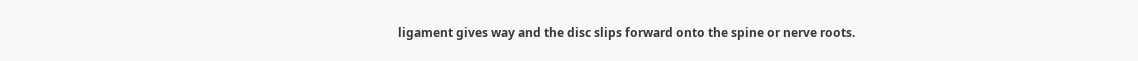ligament gives way and the disc slips forward onto the spine or nerve roots.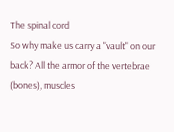The spinal cord
So why make us carry a "vault" on our back? All the armor of the vertebrae (bones), muscles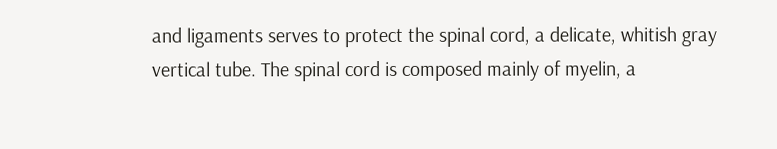and ligaments serves to protect the spinal cord, a delicate, whitish gray vertical tube. The spinal cord is composed mainly of myelin, a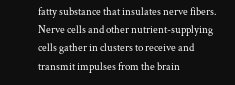fatty substance that insulates nerve fibers. Nerve cells and other nutrient-supplying cells gather in clusters to receive and transmit impulses from the brain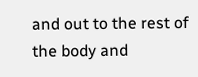and out to the rest of the body and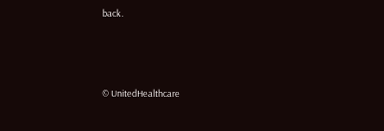back.




© UnitedHealthcare